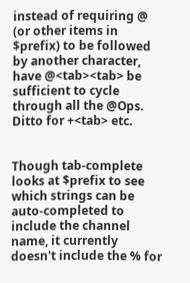instead of requiring @ (or other items in $prefix) to be followed by another character, have @<tab><tab> be sufficient to cycle through all the @Ops. Ditto for +<tab> etc.


Though tab-complete looks at $prefix to see which strings can be auto-completed to include the channel name, it currently doesn't include the % for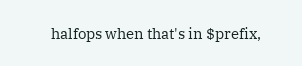halfops when that's in $prefix,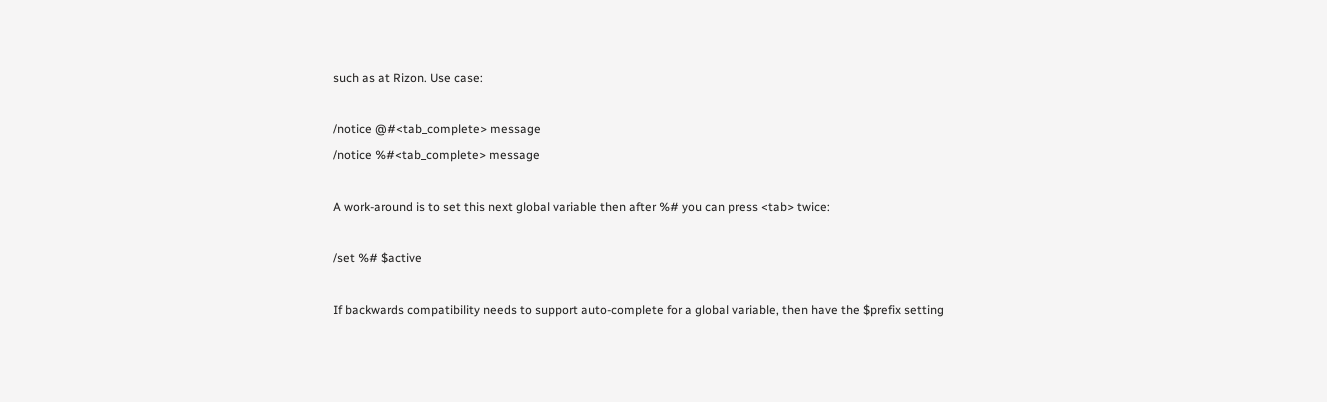such as at Rizon. Use case:

/notice @#<tab_complete> message
/notice %#<tab_complete> message

A work-around is to set this next global variable then after %# you can press <tab> twice:

/set %# $active

If backwards compatibility needs to support auto-complete for a global variable, then have the $prefix setting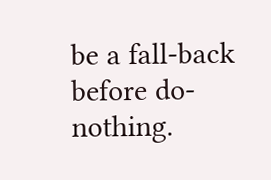be a fall-back before do-nothing.